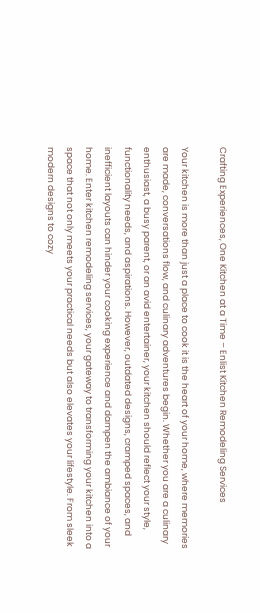Crafting Experiences, One Kitchen at a Time – Enlist Kitchen Remodeling Services

Your kitchen is more than just a place to cook it is the heart of your home, where memories are made, conversations flow, and culinary adventures begin. Whether you are a culinary enthusiast, a busy parent, or an avid entertainer, your kitchen should reflect your style, functionality needs, and aspirations. However, outdated designs, cramped spaces, and inefficient layouts can hinder your cooking experience and dampen the ambiance of your home. Enter kitchen remodeling services, your gateway to transforming your kitchen into a space that not only meets your practical needs but also elevates your lifestyle. From sleek modern designs to cozy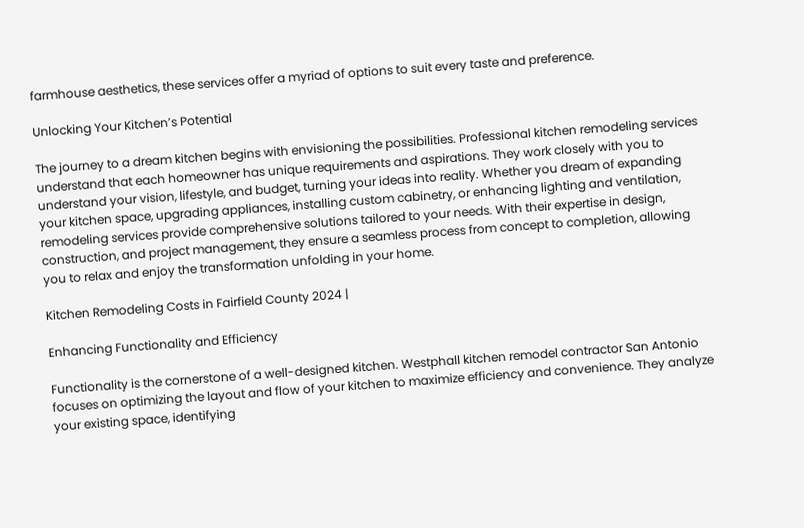farmhouse aesthetics, these services offer a myriad of options to suit every taste and preference.

Unlocking Your Kitchen’s Potential

The journey to a dream kitchen begins with envisioning the possibilities. Professional kitchen remodeling services understand that each homeowner has unique requirements and aspirations. They work closely with you to understand your vision, lifestyle, and budget, turning your ideas into reality. Whether you dream of expanding your kitchen space, upgrading appliances, installing custom cabinetry, or enhancing lighting and ventilation, remodeling services provide comprehensive solutions tailored to your needs. With their expertise in design, construction, and project management, they ensure a seamless process from concept to completion, allowing you to relax and enjoy the transformation unfolding in your home.

Kitchen Remodeling Costs in Fairfield County 2024 |

Enhancing Functionality and Efficiency

Functionality is the cornerstone of a well-designed kitchen. Westphall kitchen remodel contractor San Antonio focuses on optimizing the layout and flow of your kitchen to maximize efficiency and convenience. They analyze your existing space, identifying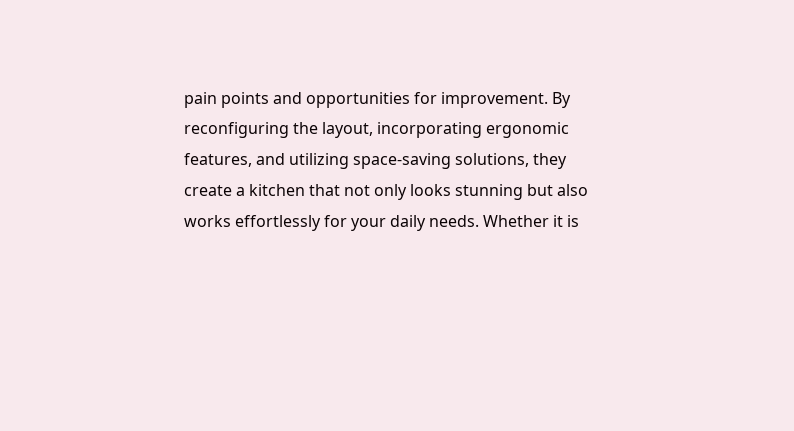pain points and opportunities for improvement. By reconfiguring the layout, incorporating ergonomic features, and utilizing space-saving solutions, they create a kitchen that not only looks stunning but also works effortlessly for your daily needs. Whether it is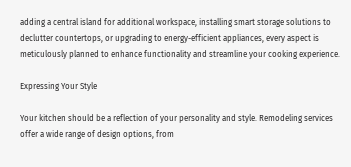adding a central island for additional workspace, installing smart storage solutions to declutter countertops, or upgrading to energy-efficient appliances, every aspect is meticulously planned to enhance functionality and streamline your cooking experience.

Expressing Your Style

Your kitchen should be a reflection of your personality and style. Remodeling services offer a wide range of design options, from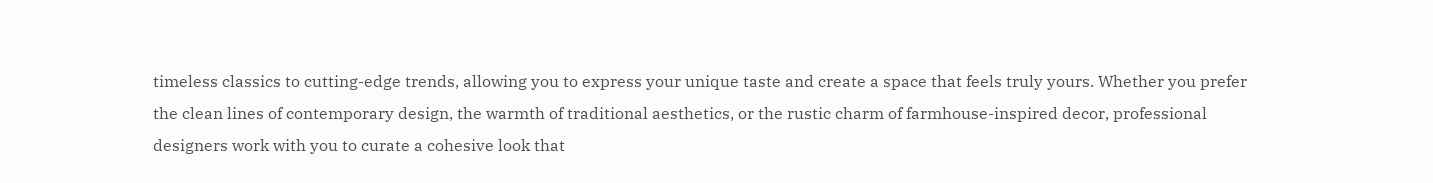timeless classics to cutting-edge trends, allowing you to express your unique taste and create a space that feels truly yours. Whether you prefer the clean lines of contemporary design, the warmth of traditional aesthetics, or the rustic charm of farmhouse-inspired decor, professional designers work with you to curate a cohesive look that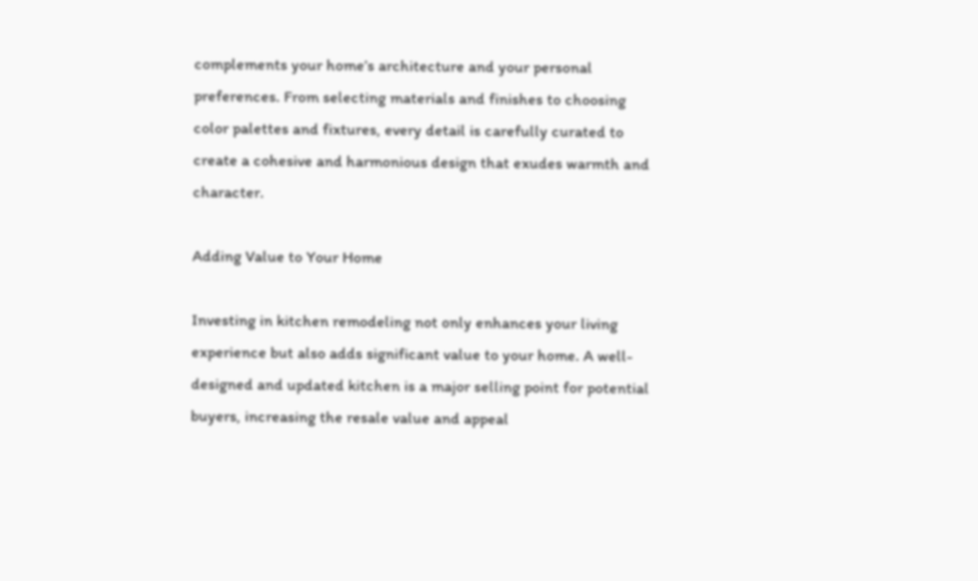complements your home’s architecture and your personal preferences. From selecting materials and finishes to choosing color palettes and fixtures, every detail is carefully curated to create a cohesive and harmonious design that exudes warmth and character.

Adding Value to Your Home

Investing in kitchen remodeling not only enhances your living experience but also adds significant value to your home. A well-designed and updated kitchen is a major selling point for potential buyers, increasing the resale value and appeal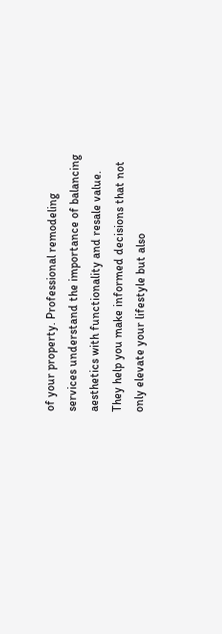of your property. Professional remodeling services understand the importance of balancing aesthetics with functionality and resale value. They help you make informed decisions that not only elevate your lifestyle but also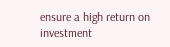ensure a high return on investment